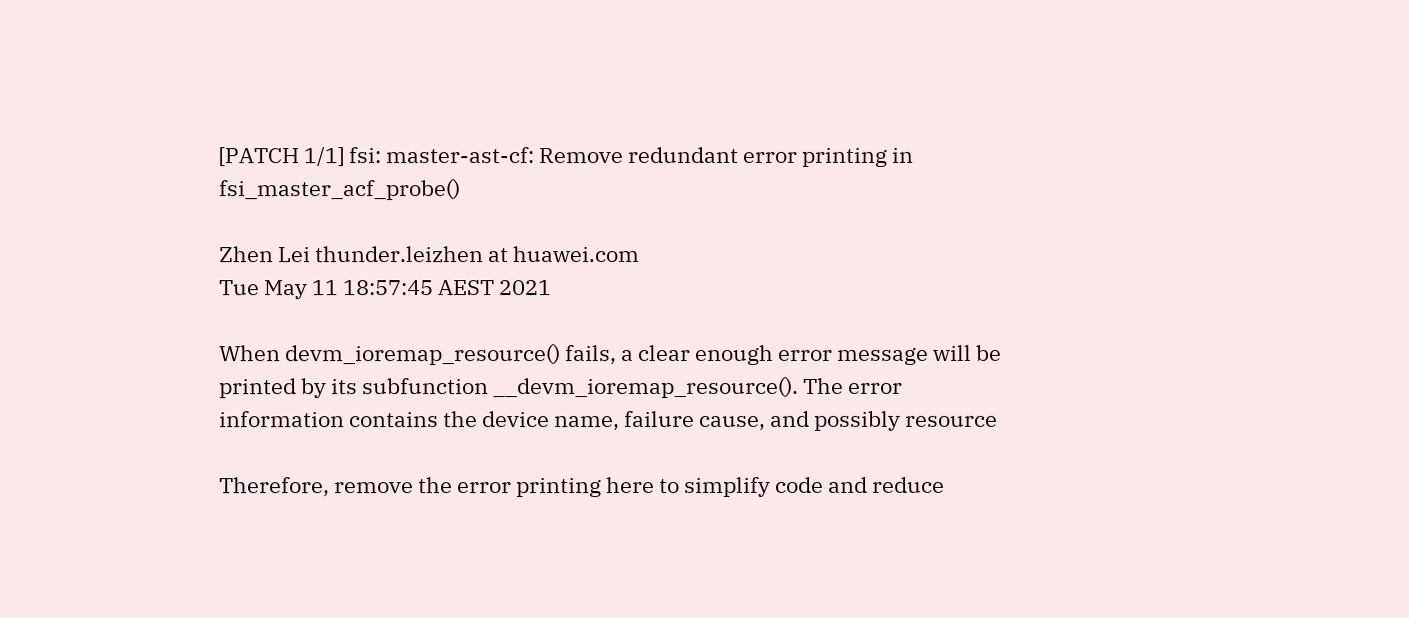[PATCH 1/1] fsi: master-ast-cf: Remove redundant error printing in fsi_master_acf_probe()

Zhen Lei thunder.leizhen at huawei.com
Tue May 11 18:57:45 AEST 2021

When devm_ioremap_resource() fails, a clear enough error message will be
printed by its subfunction __devm_ioremap_resource(). The error
information contains the device name, failure cause, and possibly resource

Therefore, remove the error printing here to simplify code and reduce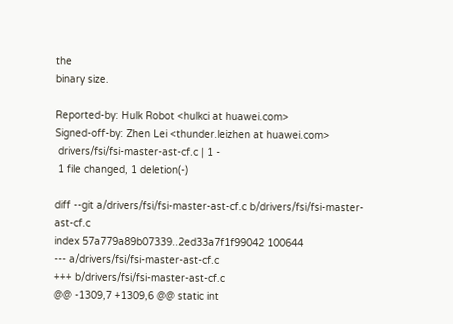the
binary size.

Reported-by: Hulk Robot <hulkci at huawei.com>
Signed-off-by: Zhen Lei <thunder.leizhen at huawei.com>
 drivers/fsi/fsi-master-ast-cf.c | 1 -
 1 file changed, 1 deletion(-)

diff --git a/drivers/fsi/fsi-master-ast-cf.c b/drivers/fsi/fsi-master-ast-cf.c
index 57a779a89b07339..2ed33a7f1f99042 100644
--- a/drivers/fsi/fsi-master-ast-cf.c
+++ b/drivers/fsi/fsi-master-ast-cf.c
@@ -1309,7 +1309,6 @@ static int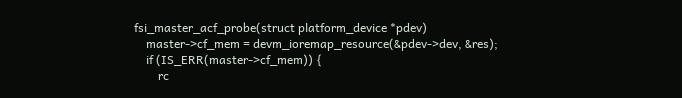fsi_master_acf_probe(struct platform_device *pdev)
    master->cf_mem = devm_ioremap_resource(&pdev->dev, &res);
    if (IS_ERR(master->cf_mem)) {
        rc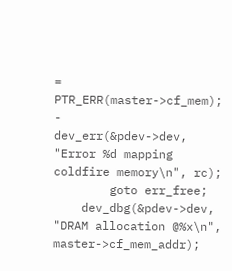= PTR_ERR(master->cf_mem);
-       dev_err(&pdev->dev, "Error %d mapping coldfire memory\n", rc);
        goto err_free;
    dev_dbg(&pdev->dev, "DRAM allocation @%x\n", master->cf_mem_addr);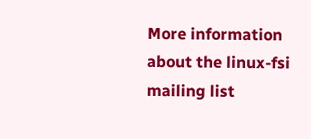More information about the linux-fsi mailing list